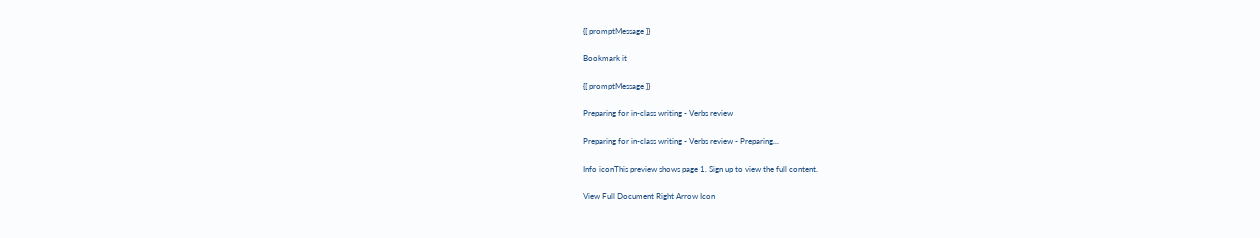{[ promptMessage ]}

Bookmark it

{[ promptMessage ]}

Preparing for in-class writing - Verbs review

Preparing for in-class writing - Verbs review - Preparing...

Info iconThis preview shows page 1. Sign up to view the full content.

View Full Document Right Arrow Icon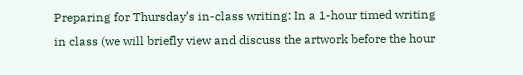Preparing for Thursday’s in-class writing: In a 1-hour timed writing in class (we will briefly view and discuss the artwork before the hour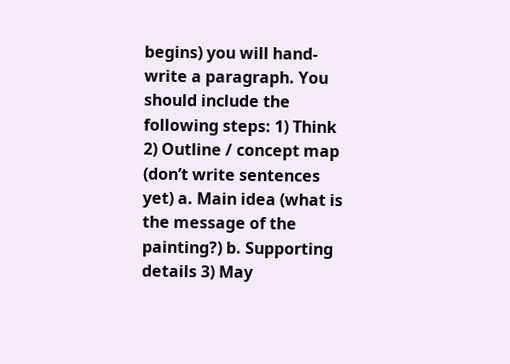begins) you will hand-write a paragraph. You should include the following steps: 1) Think 2) Outline / concept map (don’t write sentences yet) a. Main idea (what is the message of the painting?) b. Supporting details 3) May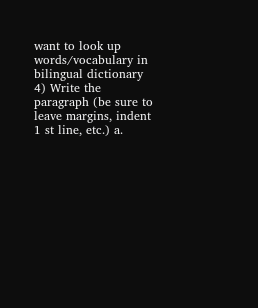want to look up words/vocabulary in bilingual dictionary 4) Write the paragraph (be sure to leave margins, indent 1 st line, etc.) a.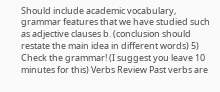Should include academic vocabulary, grammar features that we have studied such as adjective clauses b. (conclusion should restate the main idea in different words) 5) Check the grammar! (I suggest you leave 10 minutes for this) Verbs Review Past verbs are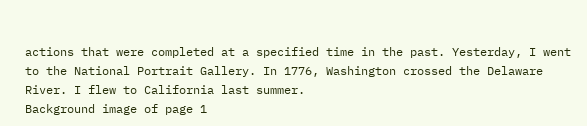actions that were completed at a specified time in the past. Yesterday, I went to the National Portrait Gallery. In 1776, Washington crossed the Delaware River. I flew to California last summer.
Background image of page 1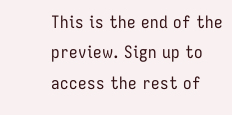This is the end of the preview. Sign up to access the rest of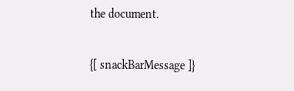the document.

{[ snackBarMessage ]}